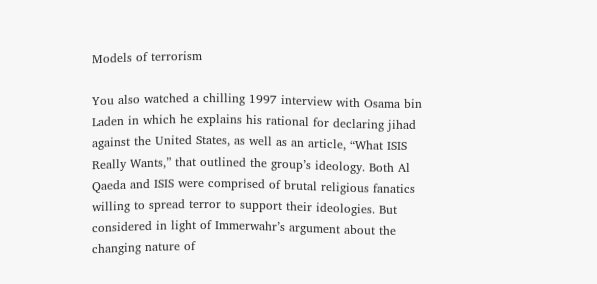Models of terrorism

You also watched a chilling 1997 interview with Osama bin Laden in which he explains his rational for declaring jihad against the United States, as well as an article, “What ISIS Really Wants,” that outlined the group’s ideology. Both Al Qaeda and ISIS were comprised of brutal religious fanatics willing to spread terror to support their ideologies. But considered in light of Immerwahr’s argument about the changing nature of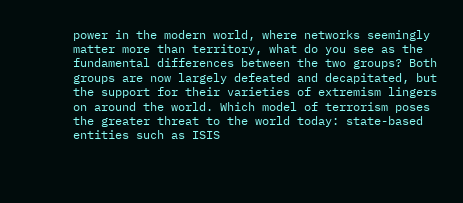power in the modern world, where networks seemingly matter more than territory, what do you see as the fundamental differences between the two groups? Both groups are now largely defeated and decapitated, but the support for their varieties of extremism lingers on around the world. Which model of terrorism poses the greater threat to the world today: state-based entities such as ISIS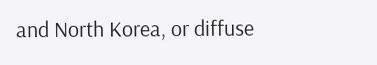and North Korea, or diffuse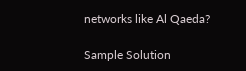networks like Al Qaeda?

Sample Solution